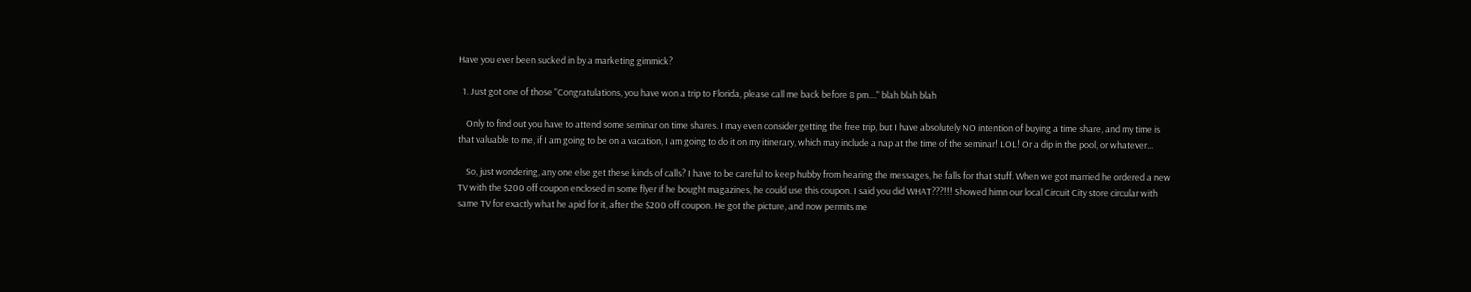Have you ever been sucked in by a marketing gimmick?

  1. Just got one of those "Congratulations, you have won a trip to Florida, please call me back before 8 pm...." blah blah blah

    Only to find out you have to attend some seminar on time shares. I may even consider getting the free trip, but I have absolutely NO intention of buying a time share, and my time is that valuable to me, if I am going to be on a vacation, I am going to do it on my itinerary, which may include a nap at the time of the seminar! LOL! Or a dip in the pool, or whatever...

    So, just wondering, any one else get these kinds of calls? I have to be careful to keep hubby from hearing the messages, he falls for that stuff. When we got married he ordered a new TV with the $200 off coupon enclosed in some flyer if he bought magazines, he could use this coupon. I said you did WHAT???!!! Showed himn our local Circuit City store circular with same TV for exactly what he apid for it, after the $200 off coupon. He got the picture, and now permits me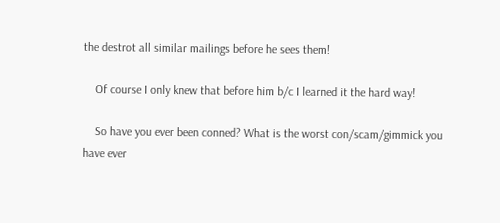the destrot all similar mailings before he sees them!

    Of course I only knew that before him b/c I learned it the hard way!

    So have you ever been conned? What is the worst con/scam/gimmick you have ever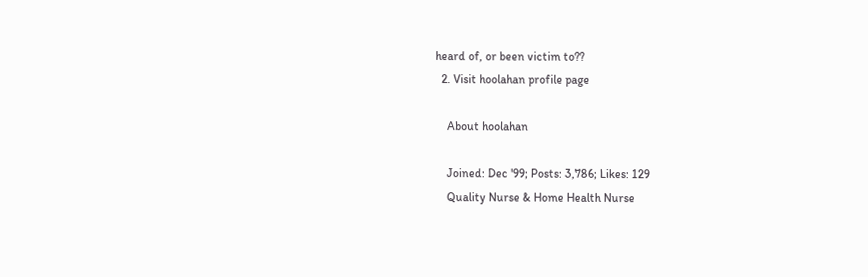heard of, or been victim to??
  2. Visit hoolahan profile page

    About hoolahan

    Joined: Dec '99; Posts: 3,786; Likes: 129
    Quality Nurse & Home Health Nurse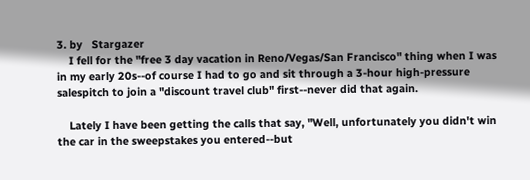3. by   Stargazer
    I fell for the "free 3 day vacation in Reno/Vegas/San Francisco" thing when I was in my early 20s--of course I had to go and sit through a 3-hour high-pressure salespitch to join a "discount travel club" first--never did that again.

    Lately I have been getting the calls that say, "Well, unfortunately you didn't win the car in the sweepstakes you entered--but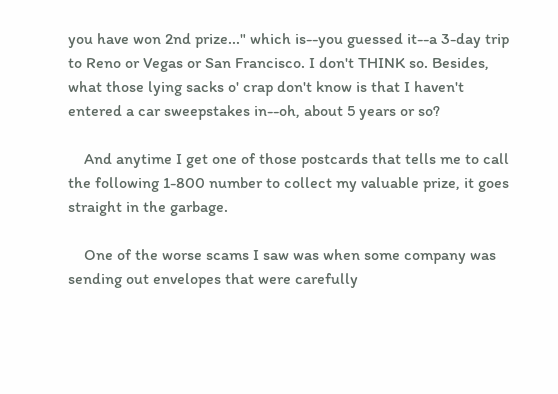you have won 2nd prize..." which is--you guessed it--a 3-day trip to Reno or Vegas or San Francisco. I don't THINK so. Besides, what those lying sacks o' crap don't know is that I haven't entered a car sweepstakes in--oh, about 5 years or so?

    And anytime I get one of those postcards that tells me to call the following 1-800 number to collect my valuable prize, it goes straight in the garbage.

    One of the worse scams I saw was when some company was sending out envelopes that were carefully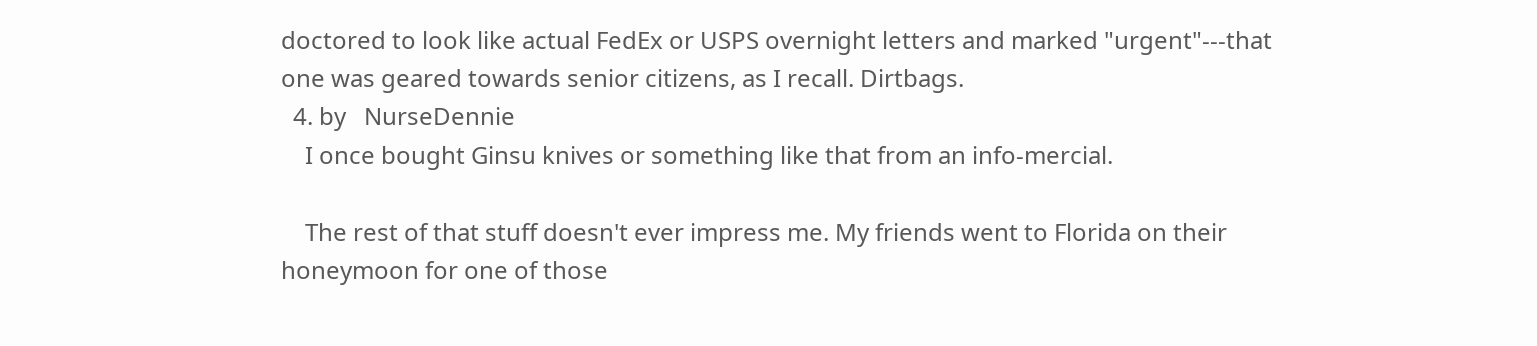doctored to look like actual FedEx or USPS overnight letters and marked "urgent"---that one was geared towards senior citizens, as I recall. Dirtbags.
  4. by   NurseDennie
    I once bought Ginsu knives or something like that from an info-mercial.

    The rest of that stuff doesn't ever impress me. My friends went to Florida on their honeymoon for one of those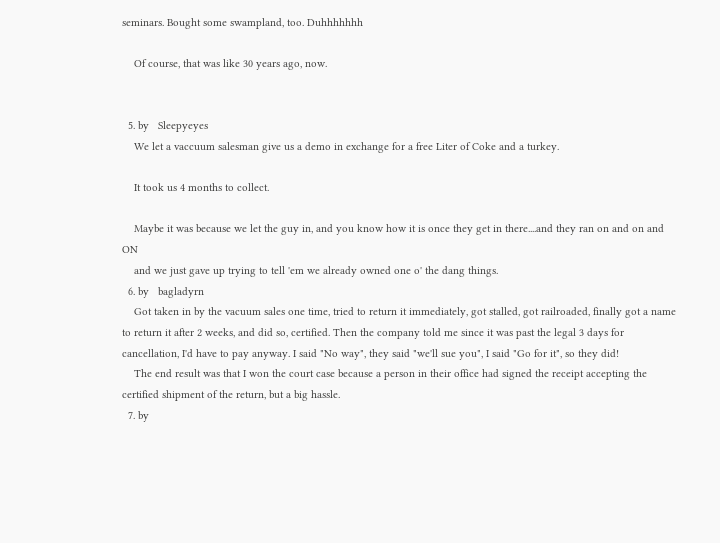seminars. Bought some swampland, too. Duhhhhhhh

    Of course, that was like 30 years ago, now.


  5. by   Sleepyeyes
    We let a vaccuum salesman give us a demo in exchange for a free Liter of Coke and a turkey.

    It took us 4 months to collect.

    Maybe it was because we let the guy in, and you know how it is once they get in there....and they ran on and on and ON
    and we just gave up trying to tell 'em we already owned one o' the dang things.
  6. by   bagladyrn
    Got taken in by the vacuum sales one time, tried to return it immediately, got stalled, got railroaded, finally got a name to return it after 2 weeks, and did so, certified. Then the company told me since it was past the legal 3 days for cancellation, I'd have to pay anyway. I said "No way", they said "we'll sue you", I said "Go for it", so they did!
    The end result was that I won the court case because a person in their office had signed the receipt accepting the certified shipment of the return, but a big hassle.
  7. by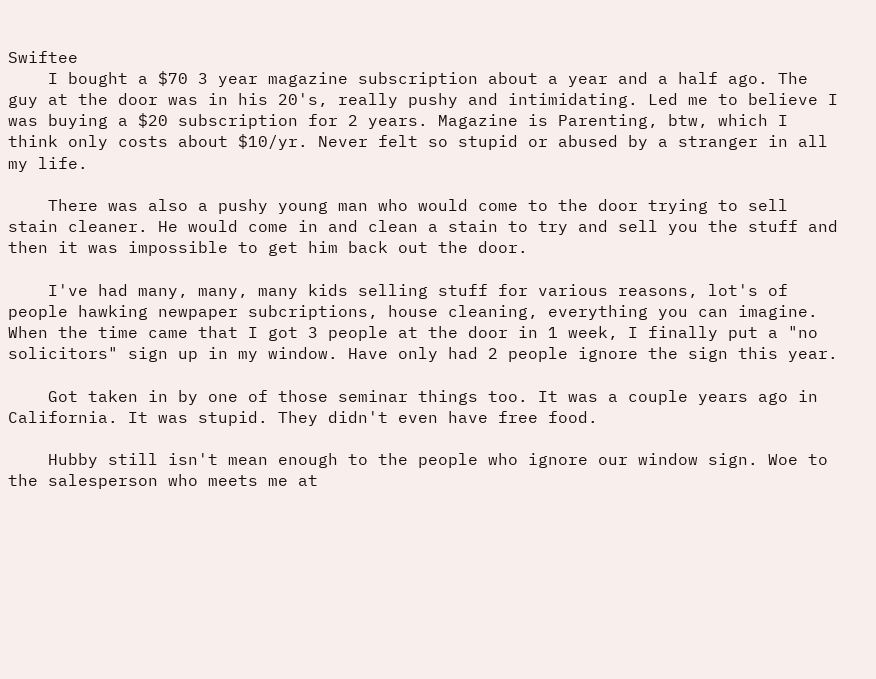Swiftee
    I bought a $70 3 year magazine subscription about a year and a half ago. The guy at the door was in his 20's, really pushy and intimidating. Led me to believe I was buying a $20 subscription for 2 years. Magazine is Parenting, btw, which I think only costs about $10/yr. Never felt so stupid or abused by a stranger in all my life.

    There was also a pushy young man who would come to the door trying to sell stain cleaner. He would come in and clean a stain to try and sell you the stuff and then it was impossible to get him back out the door.

    I've had many, many, many kids selling stuff for various reasons, lot's of people hawking newpaper subcriptions, house cleaning, everything you can imagine. When the time came that I got 3 people at the door in 1 week, I finally put a "no solicitors" sign up in my window. Have only had 2 people ignore the sign this year.

    Got taken in by one of those seminar things too. It was a couple years ago in California. It was stupid. They didn't even have free food.

    Hubby still isn't mean enough to the people who ignore our window sign. Woe to the salesperson who meets me at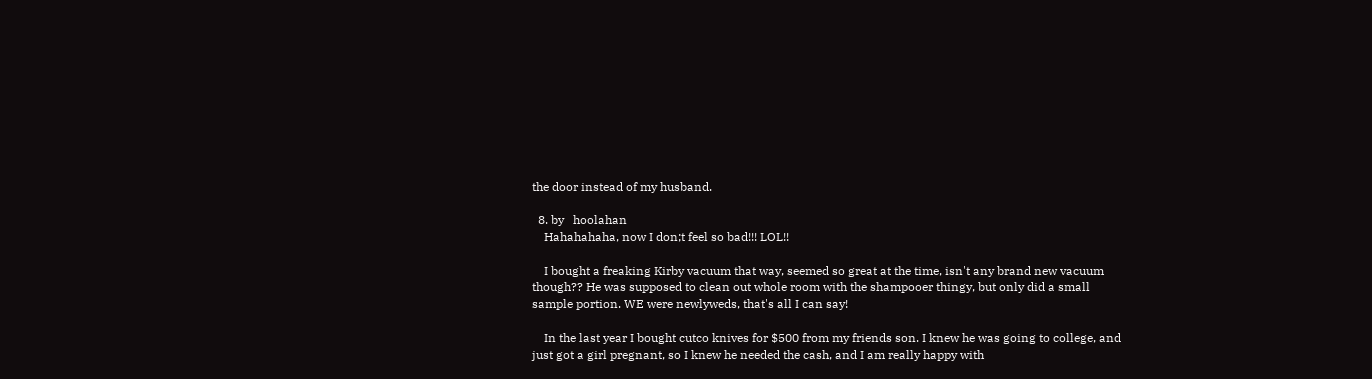the door instead of my husband.

  8. by   hoolahan
    Hahahahaha, now I don;t feel so bad!!! LOL!!

    I bought a freaking Kirby vacuum that way, seemed so great at the time, isn't any brand new vacuum though?? He was supposed to clean out whole room with the shampooer thingy, but only did a small sample portion. WE were newlyweds, that's all I can say!

    In the last year I bought cutco knives for $500 from my friends son. I knew he was going to college, and just got a girl pregnant, so I knew he needed the cash, and I am really happy with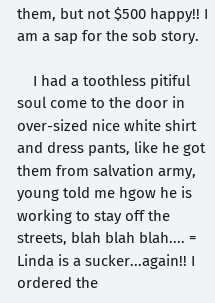them, but not $500 happy!! I am a sap for the sob story.

    I had a toothless pitiful soul come to the door in over-sized nice white shirt and dress pants, like he got them from salvation army, young told me hgow he is working to stay off the streets, blah blah blah.... = Linda is a sucker...again!! I ordered the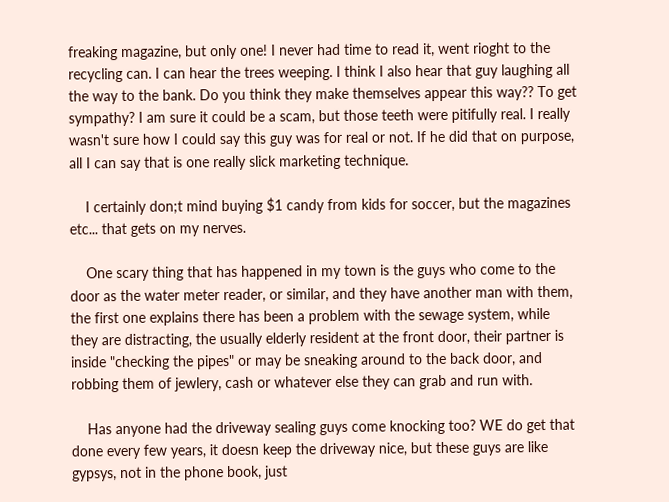freaking magazine, but only one! I never had time to read it, went rioght to the recycling can. I can hear the trees weeping. I think I also hear that guy laughing all the way to the bank. Do you think they make themselves appear this way?? To get sympathy? I am sure it could be a scam, but those teeth were pitifully real. I really wasn't sure how I could say this guy was for real or not. If he did that on purpose, all I can say that is one really slick marketing technique.

    I certainly don;t mind buying $1 candy from kids for soccer, but the magazines etc... that gets on my nerves.

    One scary thing that has happened in my town is the guys who come to the door as the water meter reader, or similar, and they have another man with them, the first one explains there has been a problem with the sewage system, while they are distracting, the usually elderly resident at the front door, their partner is inside "checking the pipes" or may be sneaking around to the back door, and robbing them of jewlery, cash or whatever else they can grab and run with.

    Has anyone had the driveway sealing guys come knocking too? WE do get that done every few years, it doesn keep the driveway nice, but these guys are like gypsys, not in the phone book, just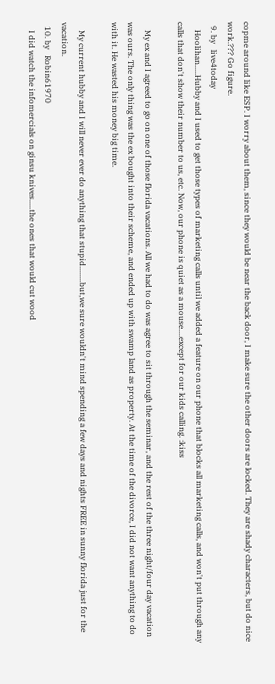copme around like ESP. I worry about them, since they would be near the back door, I make sure the other doors are locked. They are shady characters, but do nice work.??? Go figure.
  9. by   live4today
    Hoolihan.....Hubby and I used to get those types of marketing calls until we added a feature on our phone that blocks all marketing calls, and won't put through any calls that don't show their number to us, etc. Now, our phone is quiet as a mouse....except for our kids calling. :kiss

    My ex and I agreed to go on one of those florida vacations. All we had to do was agree to sit through the seminar, and the rest of the three night/four day vacation was ours. The only thing was the ex bought into their scheme, and ended up with swamp land as property. At the time of the divorce, I did not want anything to do with it. He wasted his money big time.

    My current hubby and I will never ever do anything that stupid........but,we sure wouldn't mind spending a few days and nights FREE in sunny florida just for the vacation.
  10. by   Robin61970
    I did watch the infomercials on ginsu knives.....the ones that would cut wood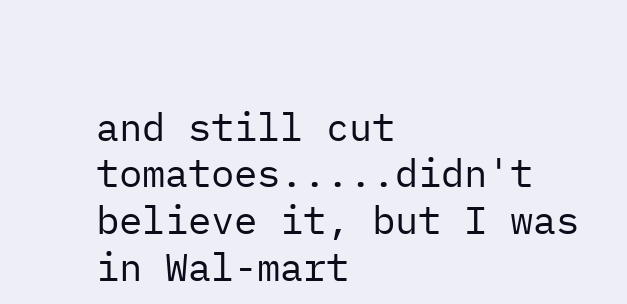and still cut tomatoes.....didn't believe it, but I was in Wal-mart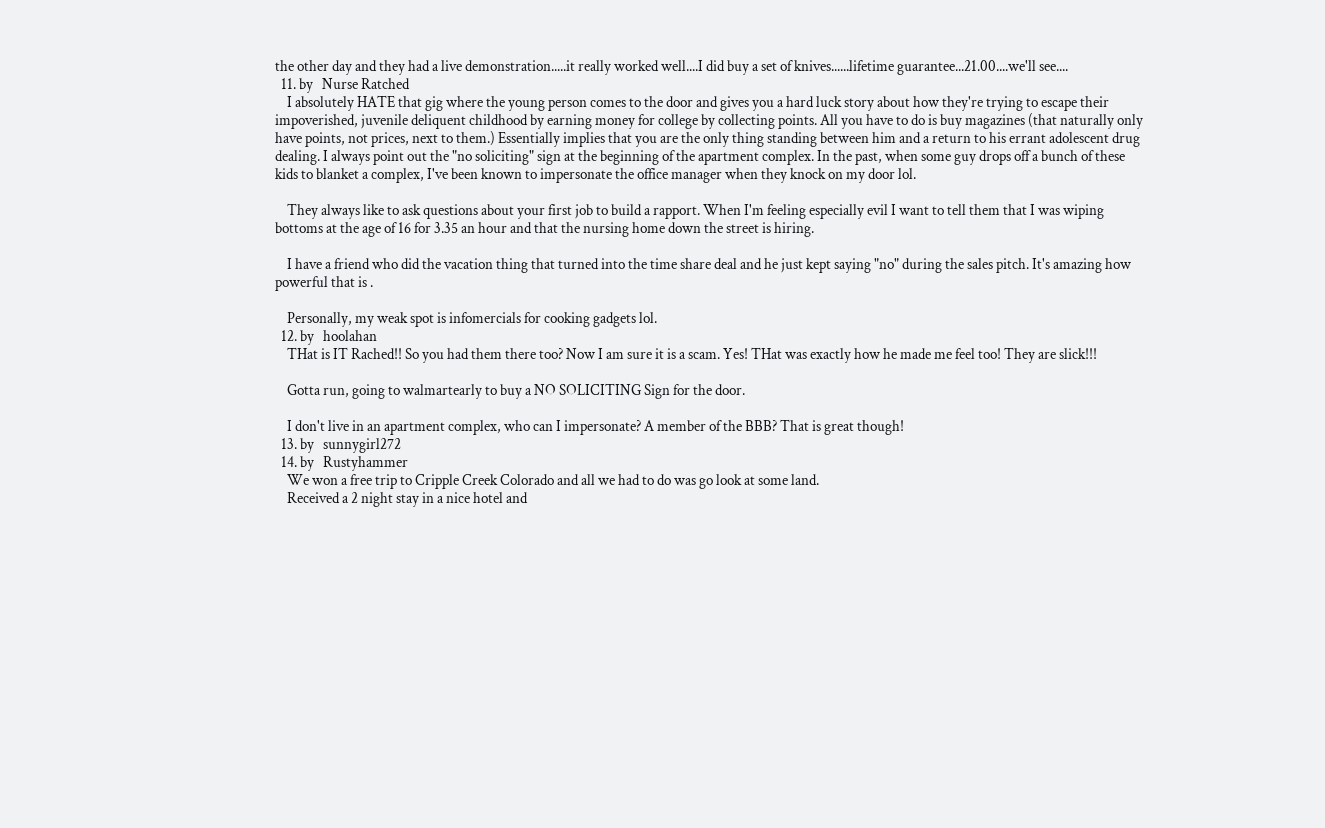the other day and they had a live demonstration.....it really worked well....I did buy a set of knives......lifetime guarantee...21.00....we'll see....
  11. by   Nurse Ratched
    I absolutely HATE that gig where the young person comes to the door and gives you a hard luck story about how they're trying to escape their impoverished, juvenile deliquent childhood by earning money for college by collecting points. All you have to do is buy magazines (that naturally only have points, not prices, next to them.) Essentially implies that you are the only thing standing between him and a return to his errant adolescent drug dealing. I always point out the "no soliciting" sign at the beginning of the apartment complex. In the past, when some guy drops off a bunch of these kids to blanket a complex, I've been known to impersonate the office manager when they knock on my door lol.

    They always like to ask questions about your first job to build a rapport. When I'm feeling especially evil I want to tell them that I was wiping bottoms at the age of 16 for 3.35 an hour and that the nursing home down the street is hiring.

    I have a friend who did the vacation thing that turned into the time share deal and he just kept saying "no" during the sales pitch. It's amazing how powerful that is .

    Personally, my weak spot is infomercials for cooking gadgets lol.
  12. by   hoolahan
    THat is IT Rached!! So you had them there too? Now I am sure it is a scam. Yes! THat was exactly how he made me feel too! They are slick!!!

    Gotta run, going to walmartearly to buy a NO SOLICITING Sign for the door.

    I don't live in an apartment complex, who can I impersonate? A member of the BBB? That is great though!
  13. by   sunnygirl272
  14. by   Rustyhammer
    We won a free trip to Cripple Creek Colorado and all we had to do was go look at some land.
    Received a 2 night stay in a nice hotel and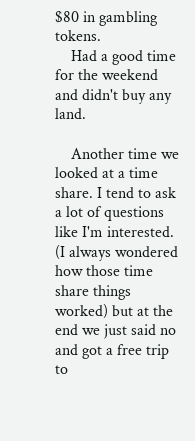$80 in gambling tokens.
    Had a good time for the weekend and didn't buy any land.

    Another time we looked at a time share. I tend to ask a lot of questions like I'm interested. (I always wondered how those time share things worked) but at the end we just said no and got a free trip to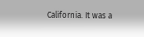California. It was a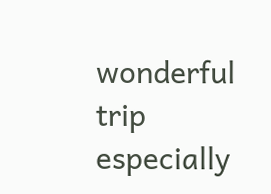wonderful trip especially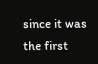since it was the first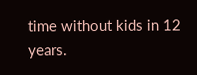time without kids in 12 years.